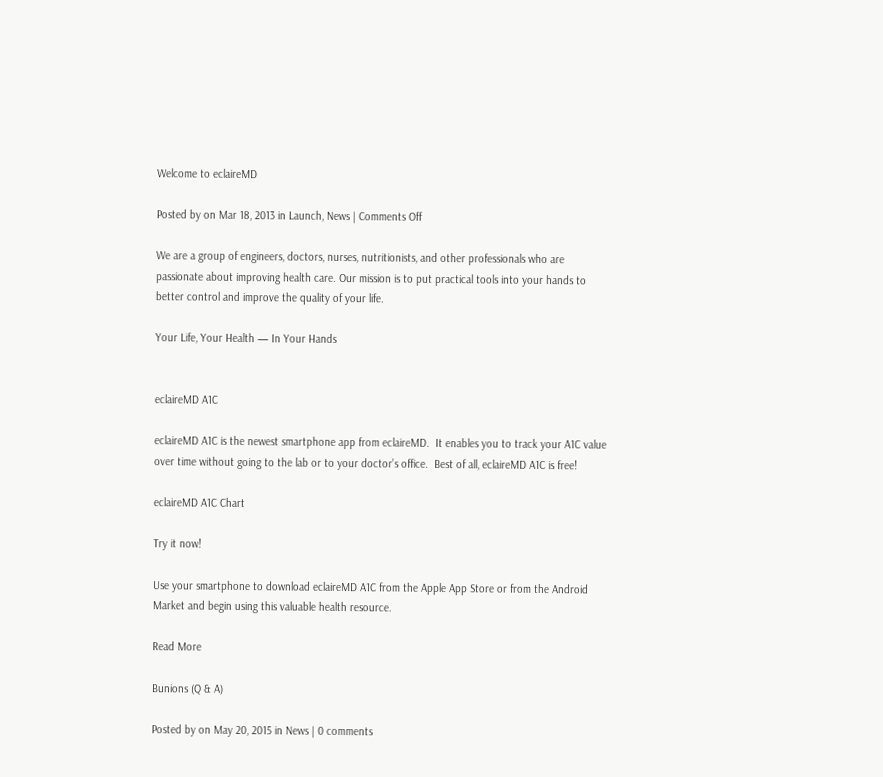Welcome to eclaireMD

Posted by on Mar 18, 2013 in Launch, News | Comments Off

We are a group of engineers, doctors, nurses, nutritionists, and other professionals who are passionate about improving health care. Our mission is to put practical tools into your hands to better control and improve the quality of your life.

Your Life, Your Health — In Your Hands


eclaireMD A1C

eclaireMD A1C is the newest smartphone app from eclaireMD.  It enables you to track your A1C value over time without going to the lab or to your doctor’s office.  Best of all, eclaireMD A1C is free!

eclaireMD A1C Chart

Try it now!

Use your smartphone to download eclaireMD A1C from the Apple App Store or from the Android Market and begin using this valuable health resource.

Read More

Bunions (Q & A)

Posted by on May 20, 2015 in News | 0 comments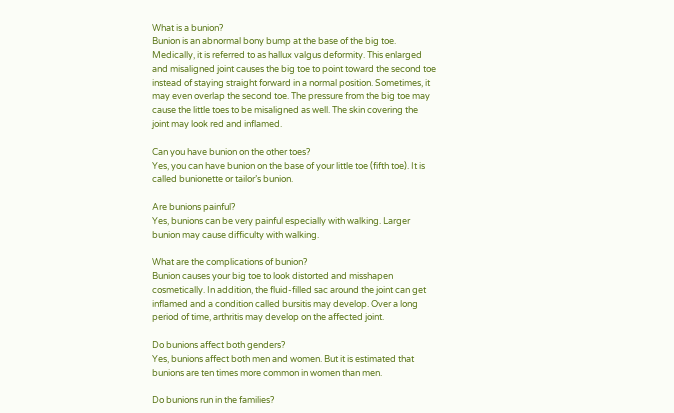What is a bunion?
Bunion is an abnormal bony bump at the base of the big toe. Medically, it is referred to as hallux valgus deformity. This enlarged and misaligned joint causes the big toe to point toward the second toe instead of staying straight forward in a normal position. Sometimes, it may even overlap the second toe. The pressure from the big toe may cause the little toes to be misaligned as well. The skin covering the joint may look red and inflamed.

Can you have bunion on the other toes?
Yes, you can have bunion on the base of your little toe (fifth toe). It is called bunionette or tailor’s bunion.

Are bunions painful?
Yes, bunions can be very painful especially with walking. Larger bunion may cause difficulty with walking.

What are the complications of bunion?
Bunion causes your big toe to look distorted and misshapen cosmetically. In addition, the fluid-filled sac around the joint can get inflamed and a condition called bursitis may develop. Over a long period of time, arthritis may develop on the affected joint.

Do bunions affect both genders?
Yes, bunions affect both men and women. But it is estimated that bunions are ten times more common in women than men.

Do bunions run in the families?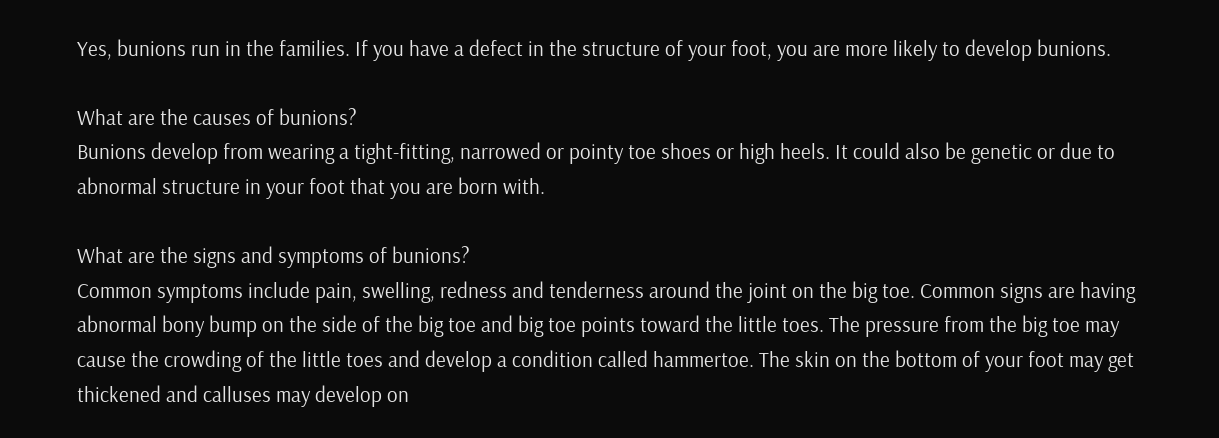Yes, bunions run in the families. If you have a defect in the structure of your foot, you are more likely to develop bunions.

What are the causes of bunions?
Bunions develop from wearing a tight-fitting, narrowed or pointy toe shoes or high heels. It could also be genetic or due to abnormal structure in your foot that you are born with.

What are the signs and symptoms of bunions?
Common symptoms include pain, swelling, redness and tenderness around the joint on the big toe. Common signs are having abnormal bony bump on the side of the big toe and big toe points toward the little toes. The pressure from the big toe may cause the crowding of the little toes and develop a condition called hammertoe. The skin on the bottom of your foot may get thickened and calluses may develop on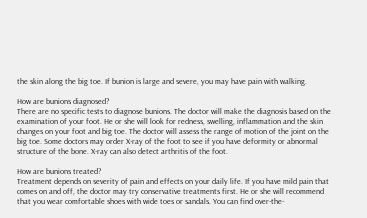the skin along the big toe. If bunion is large and severe, you may have pain with walking.

How are bunions diagnosed?
There are no specific tests to diagnose bunions. The doctor will make the diagnosis based on the examination of your foot. He or she will look for redness, swelling, inflammation and the skin changes on your foot and big toe. The doctor will assess the range of motion of the joint on the big toe. Some doctors may order X-ray of the foot to see if you have deformity or abnormal structure of the bone. X-ray can also detect arthritis of the foot.

How are bunions treated?
Treatment depends on severity of pain and effects on your daily life. If you have mild pain that comes on and off, the doctor may try conservative treatments first. He or she will recommend that you wear comfortable shoes with wide toes or sandals. You can find over-the-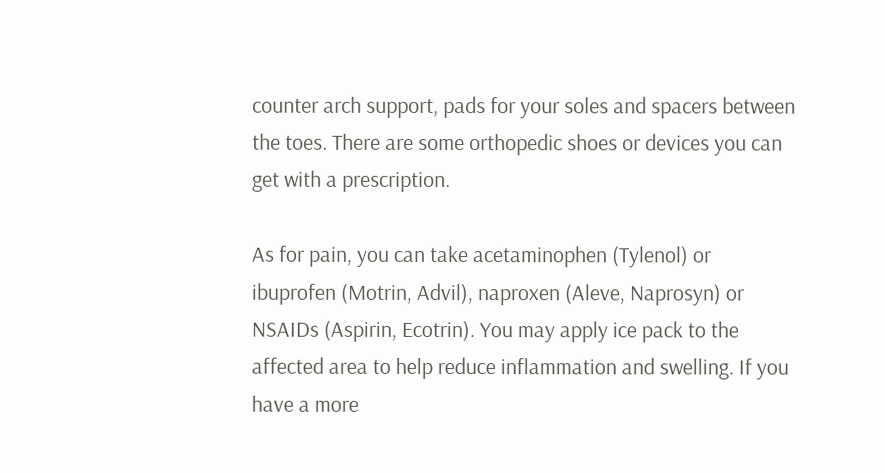counter arch support, pads for your soles and spacers between the toes. There are some orthopedic shoes or devices you can get with a prescription.

As for pain, you can take acetaminophen (Tylenol) or ibuprofen (Motrin, Advil), naproxen (Aleve, Naprosyn) or NSAIDs (Aspirin, Ecotrin). You may apply ice pack to the affected area to help reduce inflammation and swelling. If you have a more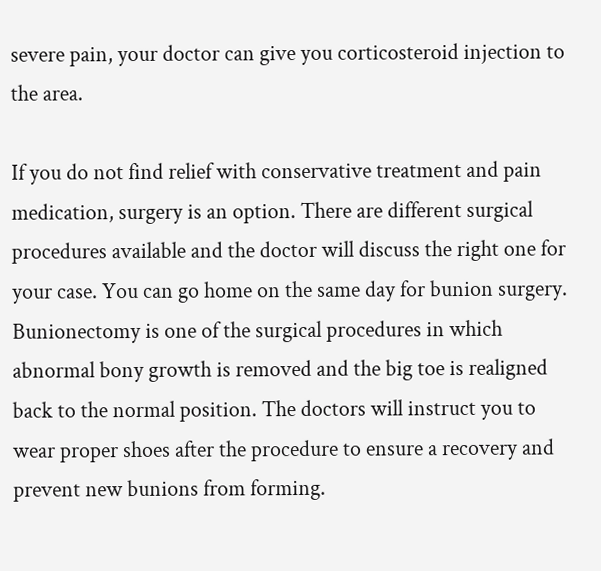severe pain, your doctor can give you corticosteroid injection to the area.

If you do not find relief with conservative treatment and pain medication, surgery is an option. There are different surgical procedures available and the doctor will discuss the right one for your case. You can go home on the same day for bunion surgery. Bunionectomy is one of the surgical procedures in which abnormal bony growth is removed and the big toe is realigned back to the normal position. The doctors will instruct you to wear proper shoes after the procedure to ensure a recovery and prevent new bunions from forming.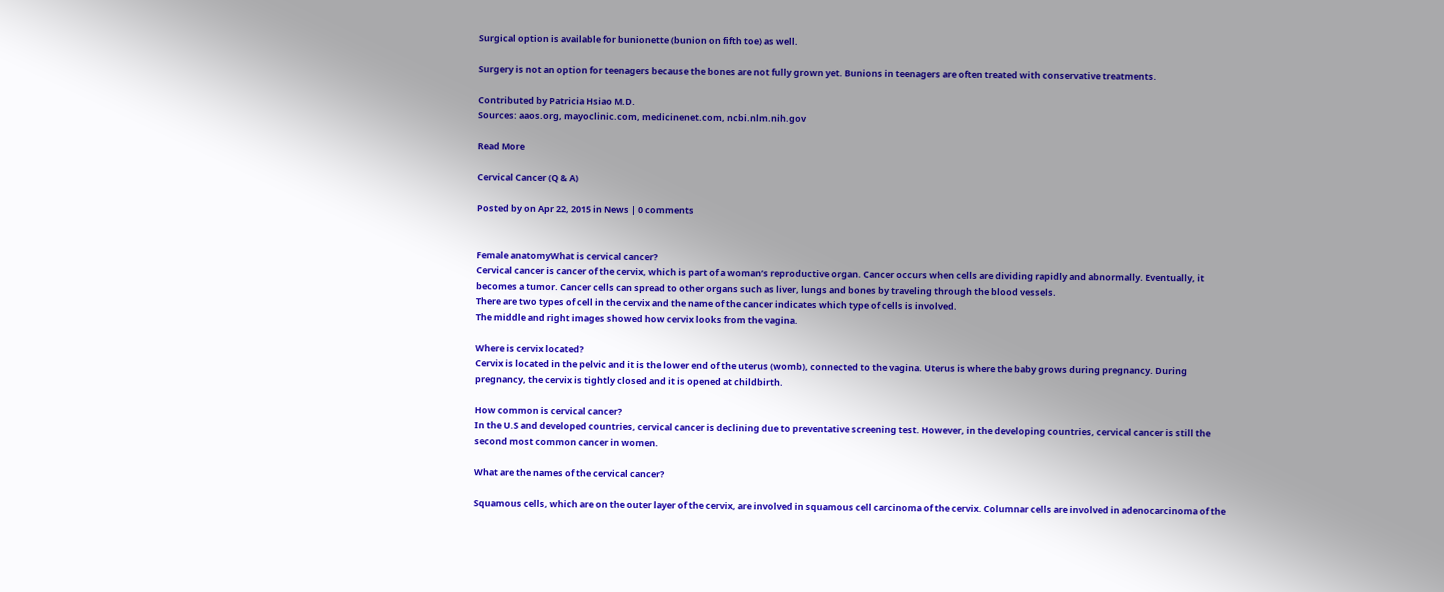Surgical option is available for bunionette (bunion on fifth toe) as well.

Surgery is not an option for teenagers because the bones are not fully grown yet. Bunions in teenagers are often treated with conservative treatments.

Contributed by Patricia Hsiao M.D.
Sources: aaos.org, mayoclinic.com, medicinenet.com, ncbi.nlm.nih.gov

Read More

Cervical Cancer (Q & A)

Posted by on Apr 22, 2015 in News | 0 comments


Female anatomyWhat is cervical cancer?
Cervical cancer is cancer of the cervix, which is part of a woman’s reproductive organ. Cancer occurs when cells are dividing rapidly and abnormally. Eventually, it becomes a tumor. Cancer cells can spread to other organs such as liver, lungs and bones by traveling through the blood vessels.
There are two types of cell in the cervix and the name of the cancer indicates which type of cells is involved.
The middle and right images showed how cervix looks from the vagina.

Where is cervix located?
Cervix is located in the pelvic and it is the lower end of the uterus (womb), connected to the vagina. Uterus is where the baby grows during pregnancy. During pregnancy, the cervix is tightly closed and it is opened at childbirth.

How common is cervical cancer?
In the U.S and developed countries, cervical cancer is declining due to preventative screening test. However, in the developing countries, cervical cancer is still the second most common cancer in women.

What are the names of the cervical cancer?

Squamous cells, which are on the outer layer of the cervix, are involved in squamous cell carcinoma of the cervix. Columnar cells are involved in adenocarcinoma of the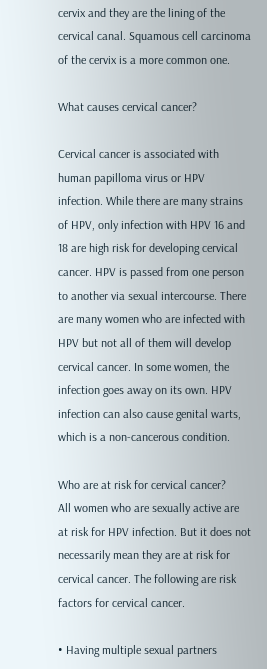cervix and they are the lining of the cervical canal. Squamous cell carcinoma of the cervix is a more common one.

What causes cervical cancer?

Cervical cancer is associated with human papilloma virus or HPV infection. While there are many strains of HPV, only infection with HPV 16 and 18 are high risk for developing cervical cancer. HPV is passed from one person to another via sexual intercourse. There are many women who are infected with HPV but not all of them will develop cervical cancer. In some women, the infection goes away on its own. HPV infection can also cause genital warts, which is a non-cancerous condition.

Who are at risk for cervical cancer?
All women who are sexually active are at risk for HPV infection. But it does not necessarily mean they are at risk for cervical cancer. The following are risk factors for cervical cancer.

• Having multiple sexual partners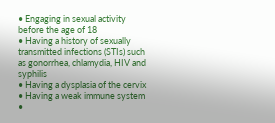• Engaging in sexual activity before the age of 18
• Having a history of sexually transmitted infections (STIs) such as gonorrhea, chlamydia, HIV and syphilis
• Having a dysplasia of the cervix
• Having a weak immune system
•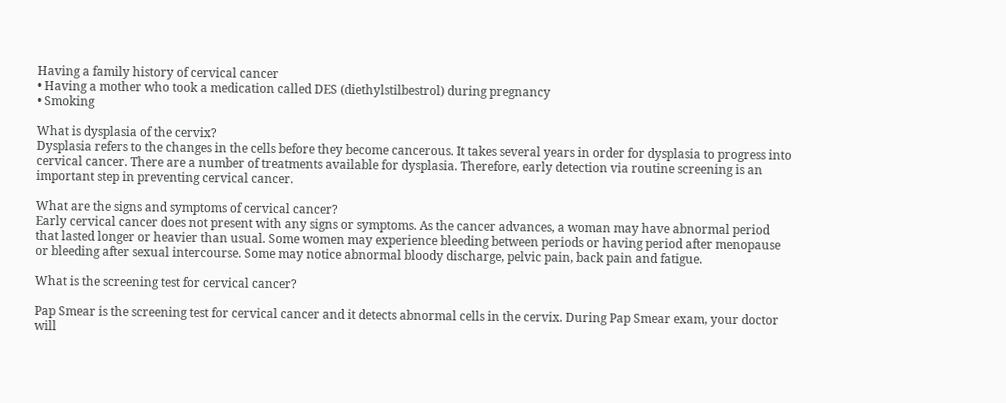Having a family history of cervical cancer
• Having a mother who took a medication called DES (diethylstilbestrol) during pregnancy
• Smoking

What is dysplasia of the cervix?
Dysplasia refers to the changes in the cells before they become cancerous. It takes several years in order for dysplasia to progress into cervical cancer. There are a number of treatments available for dysplasia. Therefore, early detection via routine screening is an important step in preventing cervical cancer.

What are the signs and symptoms of cervical cancer?
Early cervical cancer does not present with any signs or symptoms. As the cancer advances, a woman may have abnormal period that lasted longer or heavier than usual. Some women may experience bleeding between periods or having period after menopause or bleeding after sexual intercourse. Some may notice abnormal bloody discharge, pelvic pain, back pain and fatigue.

What is the screening test for cervical cancer?

Pap Smear is the screening test for cervical cancer and it detects abnormal cells in the cervix. During Pap Smear exam, your doctor will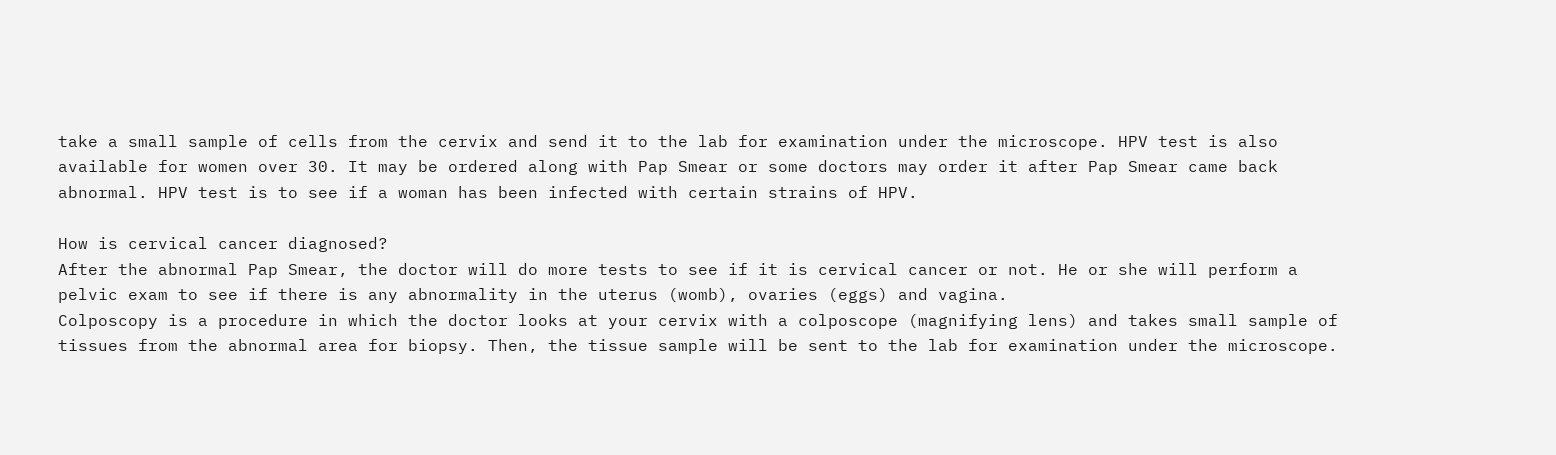take a small sample of cells from the cervix and send it to the lab for examination under the microscope. HPV test is also available for women over 30. It may be ordered along with Pap Smear or some doctors may order it after Pap Smear came back abnormal. HPV test is to see if a woman has been infected with certain strains of HPV.

How is cervical cancer diagnosed?
After the abnormal Pap Smear, the doctor will do more tests to see if it is cervical cancer or not. He or she will perform a pelvic exam to see if there is any abnormality in the uterus (womb), ovaries (eggs) and vagina.
Colposcopy is a procedure in which the doctor looks at your cervix with a colposcope (magnifying lens) and takes small sample of tissues from the abnormal area for biopsy. Then, the tissue sample will be sent to the lab for examination under the microscope.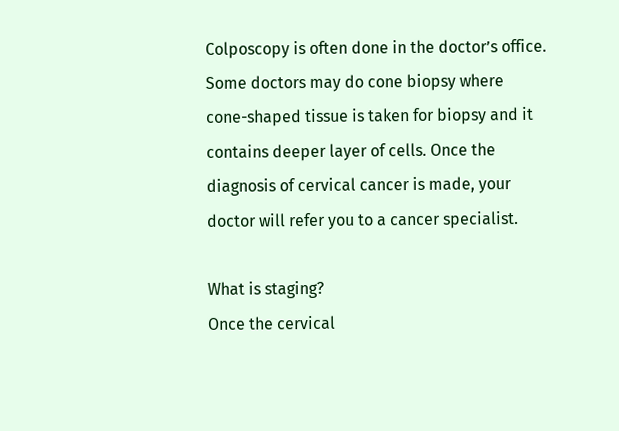Colposcopy is often done in the doctor’s office. Some doctors may do cone biopsy where cone-shaped tissue is taken for biopsy and it contains deeper layer of cells. Once the diagnosis of cervical cancer is made, your doctor will refer you to a cancer specialist.

What is staging?
Once the cervical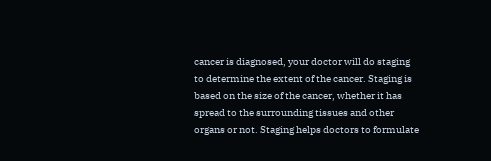cancer is diagnosed, your doctor will do staging to determine the extent of the cancer. Staging is based on the size of the cancer, whether it has spread to the surrounding tissues and other organs or not. Staging helps doctors to formulate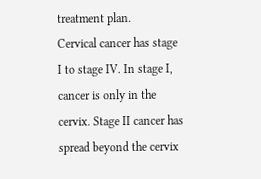treatment plan.
Cervical cancer has stage I to stage IV. In stage I, cancer is only in the cervix. Stage II cancer has spread beyond the cervix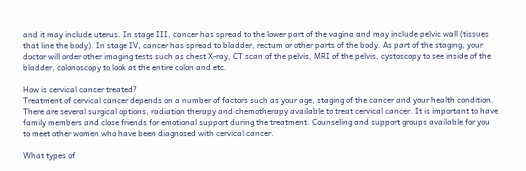and it may include uterus. In stage III, cancer has spread to the lower part of the vagina and may include pelvic wall (tissues that line the body). In stage IV, cancer has spread to bladder, rectum or other parts of the body. As part of the staging, your doctor will order other imaging tests such as chest X-ray, CT scan of the pelvis, MRI of the pelvis, cystoscopy to see inside of the bladder, colonoscopy to look at the entire colon and etc.

How is cervical cancer treated?
Treatment of cervical cancer depends on a number of factors such as your age, staging of the cancer and your health condition. There are several surgical options, radiation therapy and chemotherapy available to treat cervical cancer. It is important to have family members and close friends for emotional support during the treatment. Counseling and support groups available for you to meet other women who have been diagnosed with cervical cancer.

What types of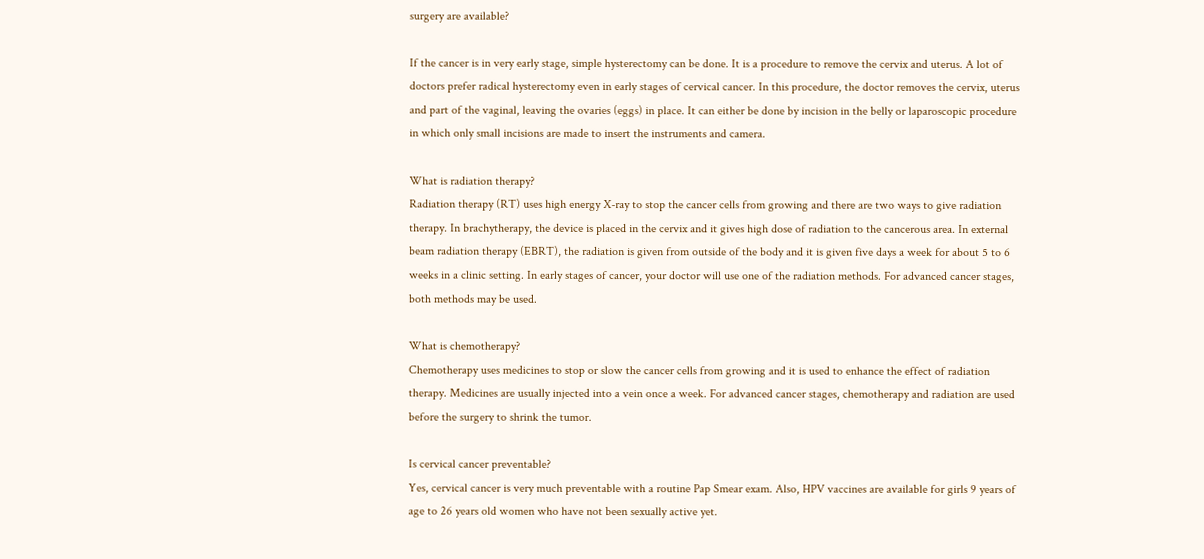surgery are available?

If the cancer is in very early stage, simple hysterectomy can be done. It is a procedure to remove the cervix and uterus. A lot of doctors prefer radical hysterectomy even in early stages of cervical cancer. In this procedure, the doctor removes the cervix, uterus and part of the vaginal, leaving the ovaries (eggs) in place. It can either be done by incision in the belly or laparoscopic procedure in which only small incisions are made to insert the instruments and camera.

What is radiation therapy?
Radiation therapy (RT) uses high energy X-ray to stop the cancer cells from growing and there are two ways to give radiation therapy. In brachytherapy, the device is placed in the cervix and it gives high dose of radiation to the cancerous area. In external beam radiation therapy (EBRT), the radiation is given from outside of the body and it is given five days a week for about 5 to 6 weeks in a clinic setting. In early stages of cancer, your doctor will use one of the radiation methods. For advanced cancer stages, both methods may be used.

What is chemotherapy?
Chemotherapy uses medicines to stop or slow the cancer cells from growing and it is used to enhance the effect of radiation therapy. Medicines are usually injected into a vein once a week. For advanced cancer stages, chemotherapy and radiation are used before the surgery to shrink the tumor.

Is cervical cancer preventable?
Yes, cervical cancer is very much preventable with a routine Pap Smear exam. Also, HPV vaccines are available for girls 9 years of age to 26 years old women who have not been sexually active yet.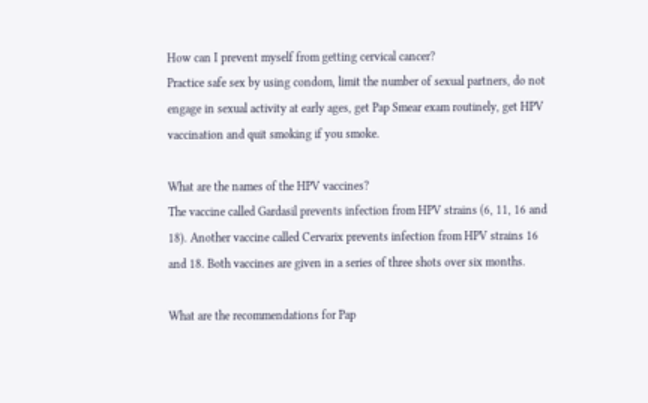How can I prevent myself from getting cervical cancer?
Practice safe sex by using condom, limit the number of sexual partners, do not engage in sexual activity at early ages, get Pap Smear exam routinely, get HPV vaccination and quit smoking if you smoke.

What are the names of the HPV vaccines?
The vaccine called Gardasil prevents infection from HPV strains (6, 11, 16 and 18). Another vaccine called Cervarix prevents infection from HPV strains 16 and 18. Both vaccines are given in a series of three shots over six months.

What are the recommendations for Pap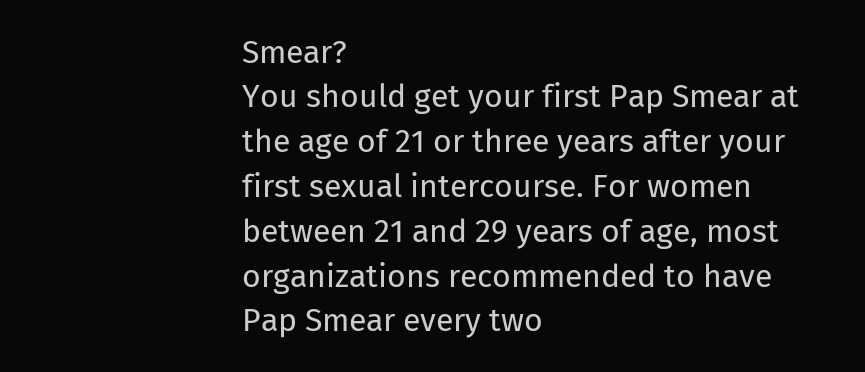Smear?
You should get your first Pap Smear at the age of 21 or three years after your first sexual intercourse. For women between 21 and 29 years of age, most organizations recommended to have Pap Smear every two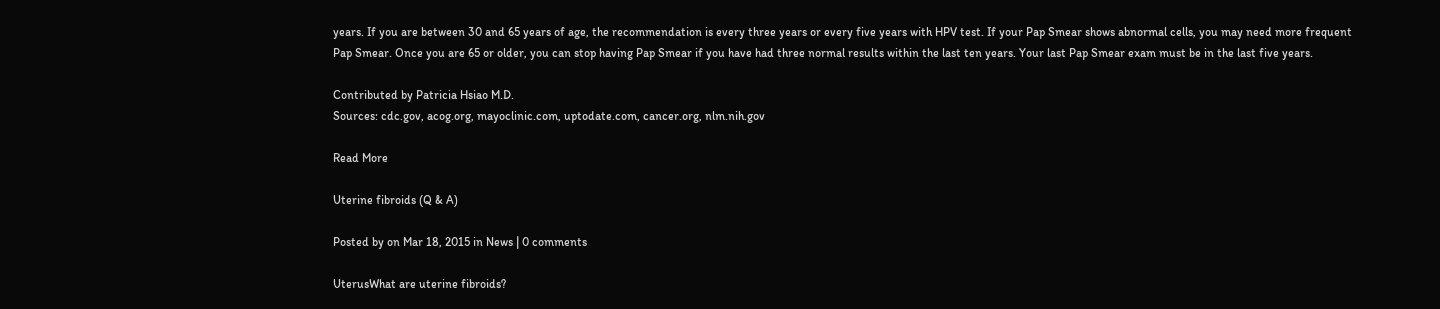years. If you are between 30 and 65 years of age, the recommendation is every three years or every five years with HPV test. If your Pap Smear shows abnormal cells, you may need more frequent Pap Smear. Once you are 65 or older, you can stop having Pap Smear if you have had three normal results within the last ten years. Your last Pap Smear exam must be in the last five years.

Contributed by Patricia Hsiao M.D.
Sources: cdc.gov, acog.org, mayoclinic.com, uptodate.com, cancer.org, nlm.nih.gov

Read More

Uterine fibroids (Q & A)

Posted by on Mar 18, 2015 in News | 0 comments

UterusWhat are uterine fibroids?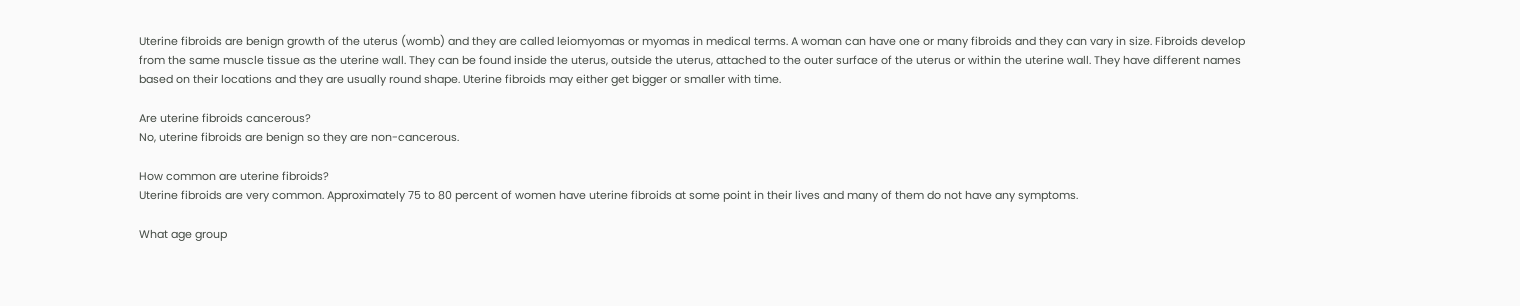Uterine fibroids are benign growth of the uterus (womb) and they are called leiomyomas or myomas in medical terms. A woman can have one or many fibroids and they can vary in size. Fibroids develop from the same muscle tissue as the uterine wall. They can be found inside the uterus, outside the uterus, attached to the outer surface of the uterus or within the uterine wall. They have different names based on their locations and they are usually round shape. Uterine fibroids may either get bigger or smaller with time.

Are uterine fibroids cancerous?
No, uterine fibroids are benign so they are non-cancerous.

How common are uterine fibroids?
Uterine fibroids are very common. Approximately 75 to 80 percent of women have uterine fibroids at some point in their lives and many of them do not have any symptoms.

What age group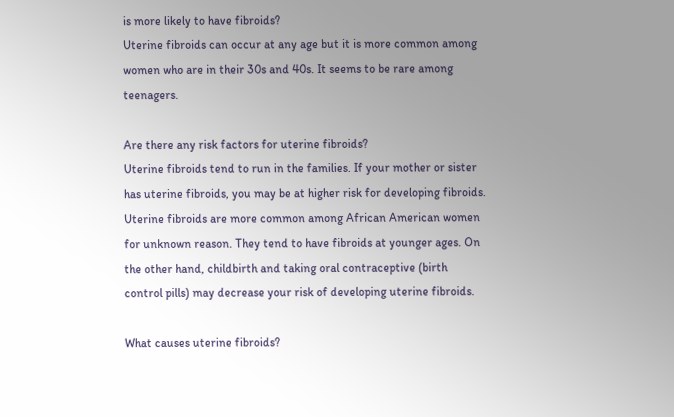is more likely to have fibroids?
Uterine fibroids can occur at any age but it is more common among women who are in their 30s and 40s. It seems to be rare among teenagers.

Are there any risk factors for uterine fibroids?
Uterine fibroids tend to run in the families. If your mother or sister has uterine fibroids, you may be at higher risk for developing fibroids. Uterine fibroids are more common among African American women for unknown reason. They tend to have fibroids at younger ages. On the other hand, childbirth and taking oral contraceptive (birth control pills) may decrease your risk of developing uterine fibroids.

What causes uterine fibroids?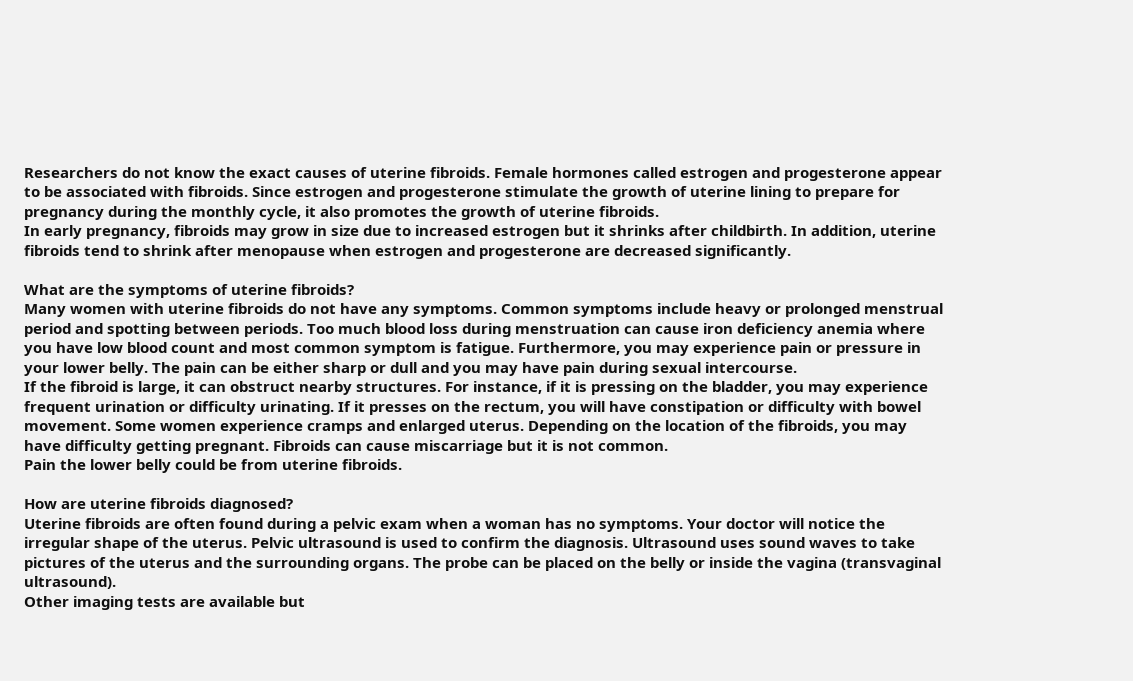Researchers do not know the exact causes of uterine fibroids. Female hormones called estrogen and progesterone appear to be associated with fibroids. Since estrogen and progesterone stimulate the growth of uterine lining to prepare for pregnancy during the monthly cycle, it also promotes the growth of uterine fibroids.
In early pregnancy, fibroids may grow in size due to increased estrogen but it shrinks after childbirth. In addition, uterine fibroids tend to shrink after menopause when estrogen and progesterone are decreased significantly.

What are the symptoms of uterine fibroids?
Many women with uterine fibroids do not have any symptoms. Common symptoms include heavy or prolonged menstrual period and spotting between periods. Too much blood loss during menstruation can cause iron deficiency anemia where you have low blood count and most common symptom is fatigue. Furthermore, you may experience pain or pressure in your lower belly. The pain can be either sharp or dull and you may have pain during sexual intercourse.
If the fibroid is large, it can obstruct nearby structures. For instance, if it is pressing on the bladder, you may experience frequent urination or difficulty urinating. If it presses on the rectum, you will have constipation or difficulty with bowel movement. Some women experience cramps and enlarged uterus. Depending on the location of the fibroids, you may have difficulty getting pregnant. Fibroids can cause miscarriage but it is not common.
Pain the lower belly could be from uterine fibroids.

How are uterine fibroids diagnosed?
Uterine fibroids are often found during a pelvic exam when a woman has no symptoms. Your doctor will notice the irregular shape of the uterus. Pelvic ultrasound is used to confirm the diagnosis. Ultrasound uses sound waves to take pictures of the uterus and the surrounding organs. The probe can be placed on the belly or inside the vagina (transvaginal ultrasound).
Other imaging tests are available but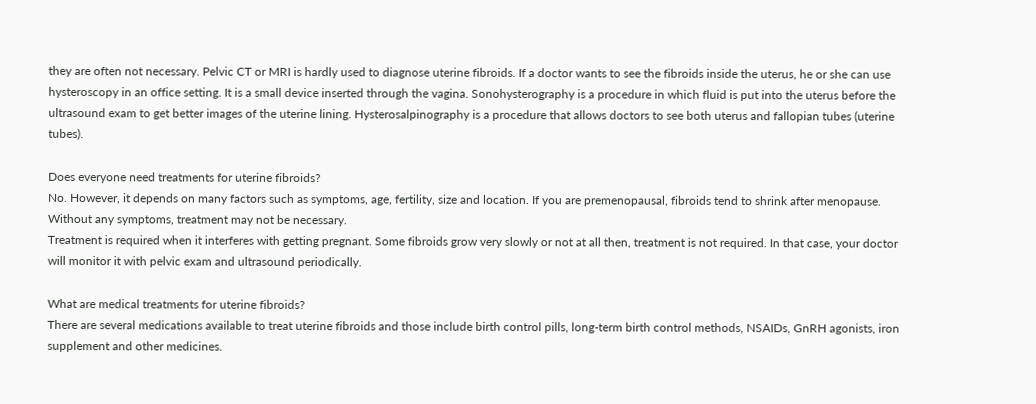they are often not necessary. Pelvic CT or MRI is hardly used to diagnose uterine fibroids. If a doctor wants to see the fibroids inside the uterus, he or she can use hysteroscopy in an office setting. It is a small device inserted through the vagina. Sonohysterography is a procedure in which fluid is put into the uterus before the ultrasound exam to get better images of the uterine lining. Hysterosalpinography is a procedure that allows doctors to see both uterus and fallopian tubes (uterine tubes).

Does everyone need treatments for uterine fibroids?
No. However, it depends on many factors such as symptoms, age, fertility, size and location. If you are premenopausal, fibroids tend to shrink after menopause. Without any symptoms, treatment may not be necessary.
Treatment is required when it interferes with getting pregnant. Some fibroids grow very slowly or not at all then, treatment is not required. In that case, your doctor will monitor it with pelvic exam and ultrasound periodically.

What are medical treatments for uterine fibroids?
There are several medications available to treat uterine fibroids and those include birth control pills, long-term birth control methods, NSAIDs, GnRH agonists, iron supplement and other medicines.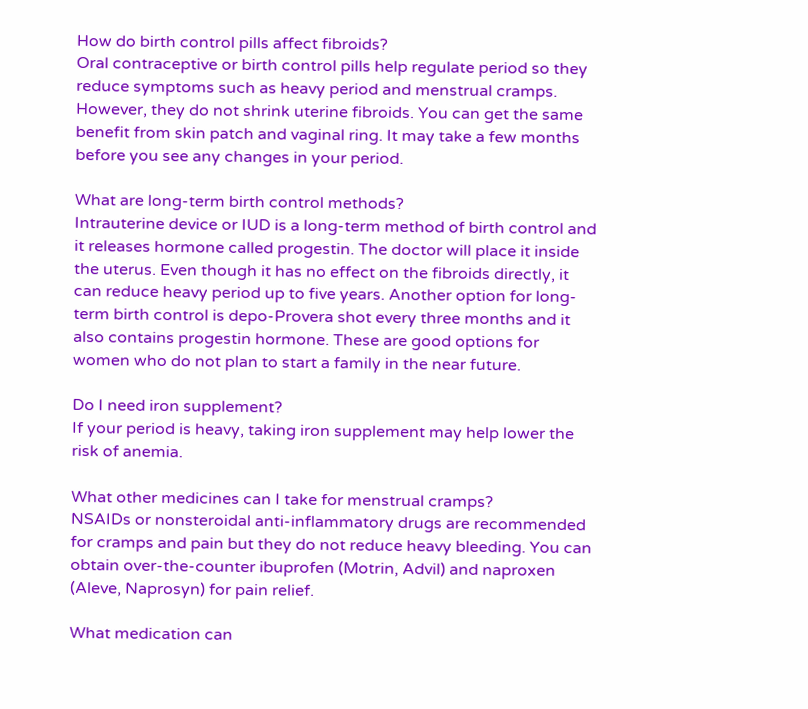How do birth control pills affect fibroids?
Oral contraceptive or birth control pills help regulate period so they reduce symptoms such as heavy period and menstrual cramps. However, they do not shrink uterine fibroids. You can get the same benefit from skin patch and vaginal ring. It may take a few months before you see any changes in your period.

What are long-term birth control methods?
Intrauterine device or IUD is a long-term method of birth control and it releases hormone called progestin. The doctor will place it inside the uterus. Even though it has no effect on the fibroids directly, it can reduce heavy period up to five years. Another option for long-term birth control is depo-Provera shot every three months and it also contains progestin hormone. These are good options for women who do not plan to start a family in the near future.

Do I need iron supplement?
If your period is heavy, taking iron supplement may help lower the risk of anemia.

What other medicines can I take for menstrual cramps?
NSAIDs or nonsteroidal anti-inflammatory drugs are recommended for cramps and pain but they do not reduce heavy bleeding. You can obtain over-the-counter ibuprofen (Motrin, Advil) and naproxen (Aleve, Naprosyn) for pain relief.

What medication can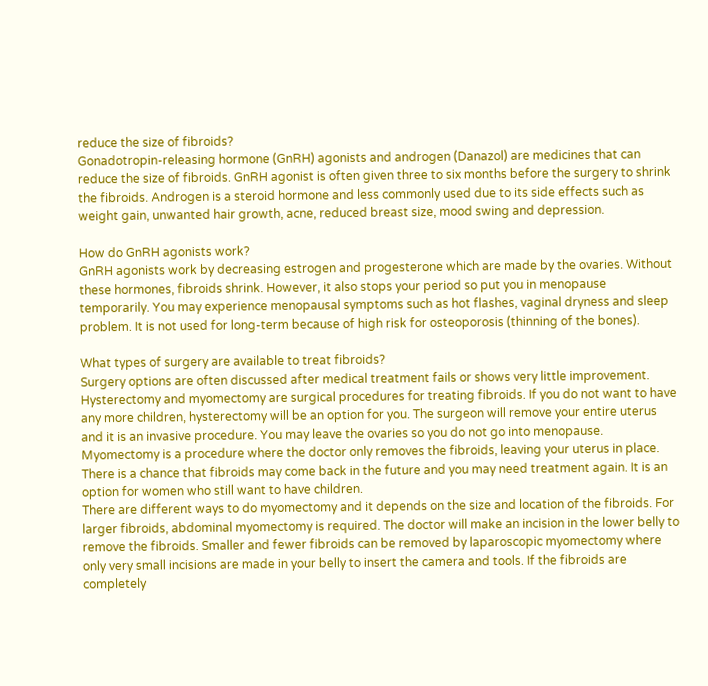reduce the size of fibroids?
Gonadotropin-releasing hormone (GnRH) agonists and androgen (Danazol) are medicines that can reduce the size of fibroids. GnRH agonist is often given three to six months before the surgery to shrink the fibroids. Androgen is a steroid hormone and less commonly used due to its side effects such as weight gain, unwanted hair growth, acne, reduced breast size, mood swing and depression.

How do GnRH agonists work?
GnRH agonists work by decreasing estrogen and progesterone which are made by the ovaries. Without these hormones, fibroids shrink. However, it also stops your period so put you in menopause temporarily. You may experience menopausal symptoms such as hot flashes, vaginal dryness and sleep problem. It is not used for long-term because of high risk for osteoporosis (thinning of the bones).

What types of surgery are available to treat fibroids?
Surgery options are often discussed after medical treatment fails or shows very little improvement. Hysterectomy and myomectomy are surgical procedures for treating fibroids. If you do not want to have any more children, hysterectomy will be an option for you. The surgeon will remove your entire uterus and it is an invasive procedure. You may leave the ovaries so you do not go into menopause.
Myomectomy is a procedure where the doctor only removes the fibroids, leaving your uterus in place. There is a chance that fibroids may come back in the future and you may need treatment again. It is an option for women who still want to have children.
There are different ways to do myomectomy and it depends on the size and location of the fibroids. For larger fibroids, abdominal myomectomy is required. The doctor will make an incision in the lower belly to remove the fibroids. Smaller and fewer fibroids can be removed by laparoscopic myomectomy where only very small incisions are made in your belly to insert the camera and tools. If the fibroids are completely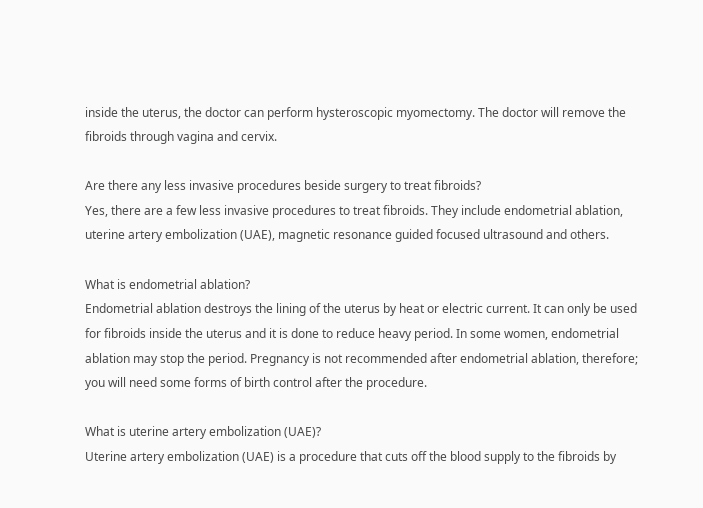inside the uterus, the doctor can perform hysteroscopic myomectomy. The doctor will remove the fibroids through vagina and cervix.

Are there any less invasive procedures beside surgery to treat fibroids?
Yes, there are a few less invasive procedures to treat fibroids. They include endometrial ablation, uterine artery embolization (UAE), magnetic resonance guided focused ultrasound and others.

What is endometrial ablation?
Endometrial ablation destroys the lining of the uterus by heat or electric current. It can only be used for fibroids inside the uterus and it is done to reduce heavy period. In some women, endometrial ablation may stop the period. Pregnancy is not recommended after endometrial ablation, therefore; you will need some forms of birth control after the procedure.

What is uterine artery embolization (UAE)?
Uterine artery embolization (UAE) is a procedure that cuts off the blood supply to the fibroids by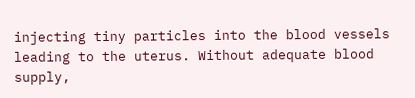injecting tiny particles into the blood vessels leading to the uterus. Without adequate blood supply,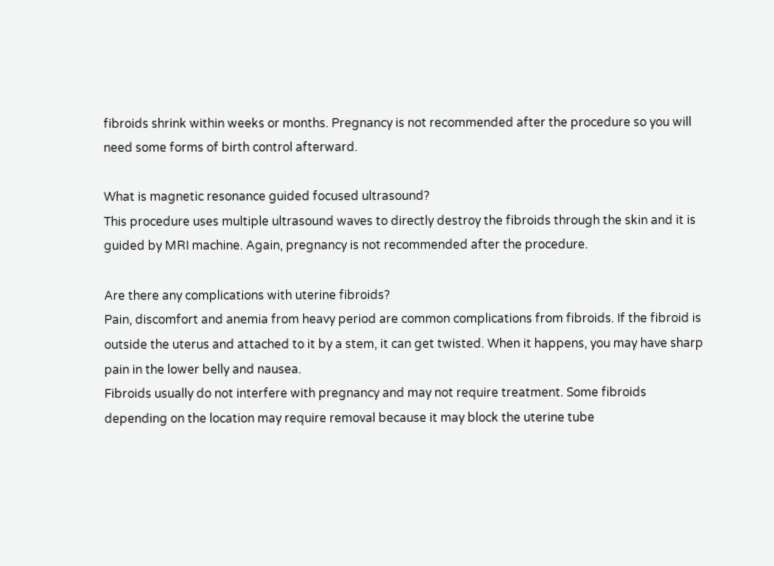fibroids shrink within weeks or months. Pregnancy is not recommended after the procedure so you will need some forms of birth control afterward.

What is magnetic resonance guided focused ultrasound?
This procedure uses multiple ultrasound waves to directly destroy the fibroids through the skin and it is guided by MRI machine. Again, pregnancy is not recommended after the procedure.

Are there any complications with uterine fibroids?
Pain, discomfort and anemia from heavy period are common complications from fibroids. If the fibroid is outside the uterus and attached to it by a stem, it can get twisted. When it happens, you may have sharp pain in the lower belly and nausea.
Fibroids usually do not interfere with pregnancy and may not require treatment. Some fibroids depending on the location may require removal because it may block the uterine tube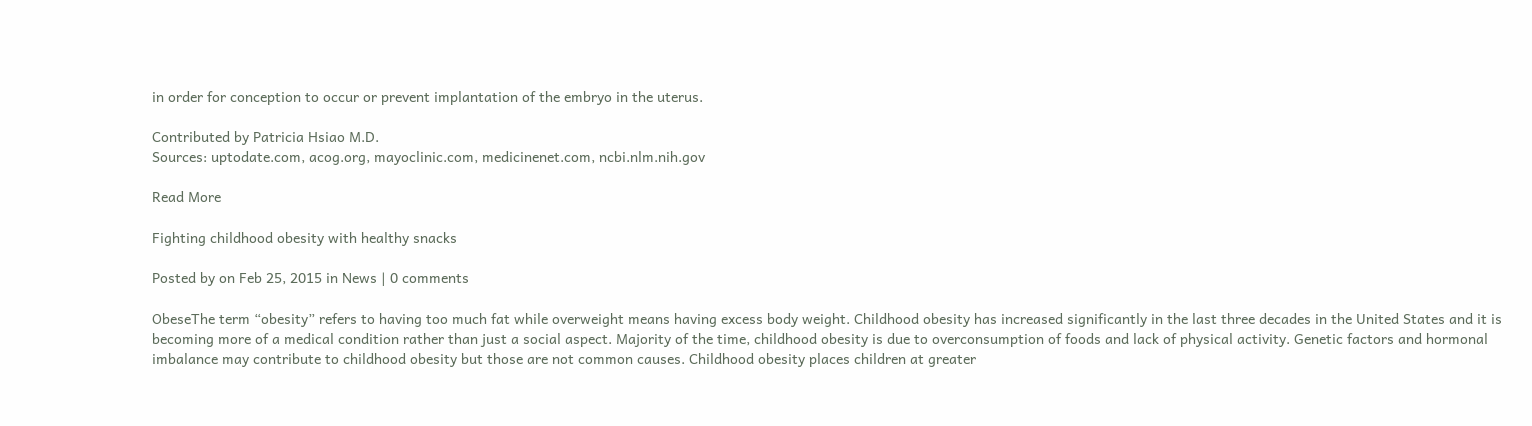in order for conception to occur or prevent implantation of the embryo in the uterus.

Contributed by Patricia Hsiao M.D.
Sources: uptodate.com, acog.org, mayoclinic.com, medicinenet.com, ncbi.nlm.nih.gov

Read More

Fighting childhood obesity with healthy snacks

Posted by on Feb 25, 2015 in News | 0 comments

ObeseThe term “obesity” refers to having too much fat while overweight means having excess body weight. Childhood obesity has increased significantly in the last three decades in the United States and it is becoming more of a medical condition rather than just a social aspect. Majority of the time, childhood obesity is due to overconsumption of foods and lack of physical activity. Genetic factors and hormonal imbalance may contribute to childhood obesity but those are not common causes. Childhood obesity places children at greater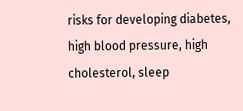risks for developing diabetes, high blood pressure, high cholesterol, sleep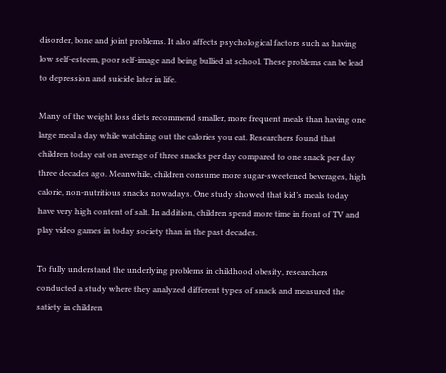disorder, bone and joint problems. It also affects psychological factors such as having low self-esteem, poor self-image and being bullied at school. These problems can be lead to depression and suicide later in life.

Many of the weight loss diets recommend smaller, more frequent meals than having one large meal a day while watching out the calories you eat. Researchers found that children today eat on average of three snacks per day compared to one snack per day three decades ago. Meanwhile, children consume more sugar-sweetened beverages, high calorie, non-nutritious snacks nowadays. One study showed that kid’s meals today have very high content of salt. In addition, children spend more time in front of TV and play video games in today society than in the past decades.

To fully understand the underlying problems in childhood obesity, researchers conducted a study where they analyzed different types of snack and measured the satiety in children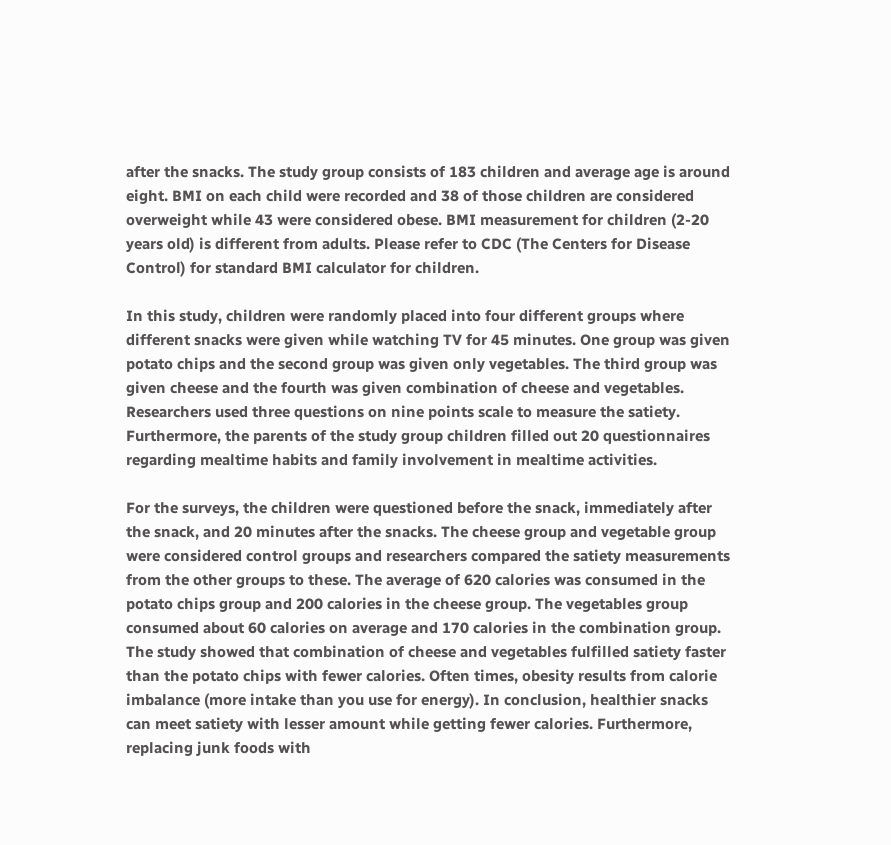after the snacks. The study group consists of 183 children and average age is around eight. BMI on each child were recorded and 38 of those children are considered overweight while 43 were considered obese. BMI measurement for children (2-20 years old) is different from adults. Please refer to CDC (The Centers for Disease Control) for standard BMI calculator for children.

In this study, children were randomly placed into four different groups where different snacks were given while watching TV for 45 minutes. One group was given potato chips and the second group was given only vegetables. The third group was given cheese and the fourth was given combination of cheese and vegetables. Researchers used three questions on nine points scale to measure the satiety. Furthermore, the parents of the study group children filled out 20 questionnaires regarding mealtime habits and family involvement in mealtime activities.

For the surveys, the children were questioned before the snack, immediately after the snack, and 20 minutes after the snacks. The cheese group and vegetable group were considered control groups and researchers compared the satiety measurements from the other groups to these. The average of 620 calories was consumed in the potato chips group and 200 calories in the cheese group. The vegetables group consumed about 60 calories on average and 170 calories in the combination group. The study showed that combination of cheese and vegetables fulfilled satiety faster than the potato chips with fewer calories. Often times, obesity results from calorie imbalance (more intake than you use for energy). In conclusion, healthier snacks can meet satiety with lesser amount while getting fewer calories. Furthermore, replacing junk foods with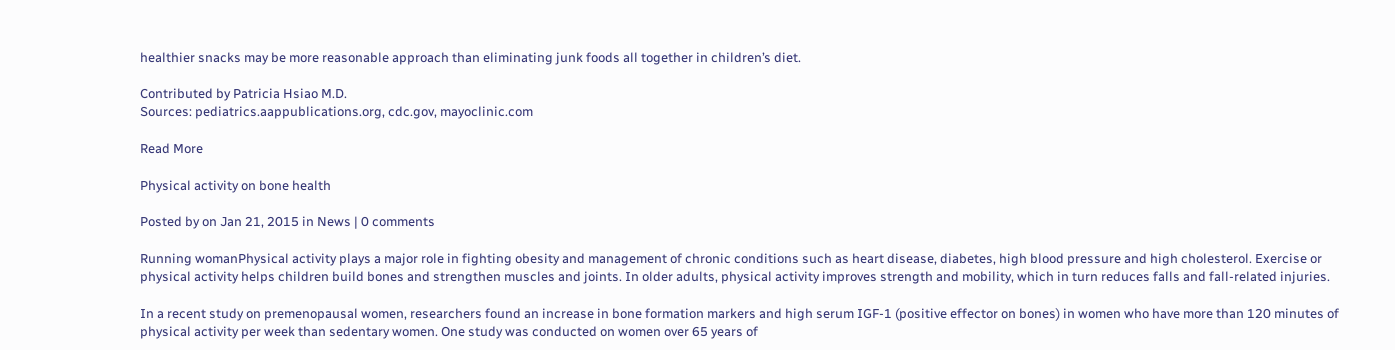healthier snacks may be more reasonable approach than eliminating junk foods all together in children’s diet.

Contributed by Patricia Hsiao M.D.
Sources: pediatrics.aappublications.org, cdc.gov, mayoclinic.com

Read More

Physical activity on bone health

Posted by on Jan 21, 2015 in News | 0 comments

Running womanPhysical activity plays a major role in fighting obesity and management of chronic conditions such as heart disease, diabetes, high blood pressure and high cholesterol. Exercise or physical activity helps children build bones and strengthen muscles and joints. In older adults, physical activity improves strength and mobility, which in turn reduces falls and fall-related injuries.

In a recent study on premenopausal women, researchers found an increase in bone formation markers and high serum IGF-1 (positive effector on bones) in women who have more than 120 minutes of physical activity per week than sedentary women. One study was conducted on women over 65 years of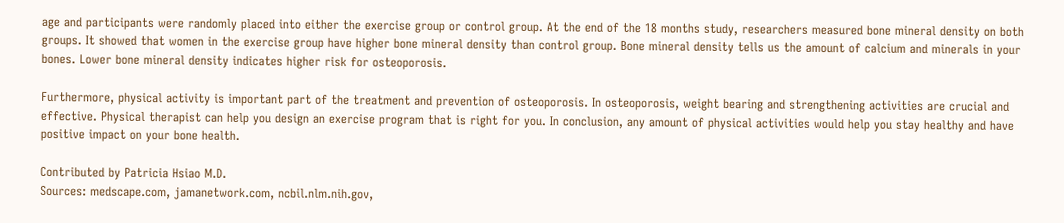age and participants were randomly placed into either the exercise group or control group. At the end of the 18 months study, researchers measured bone mineral density on both groups. It showed that women in the exercise group have higher bone mineral density than control group. Bone mineral density tells us the amount of calcium and minerals in your bones. Lower bone mineral density indicates higher risk for osteoporosis.

Furthermore, physical activity is important part of the treatment and prevention of osteoporosis. In osteoporosis, weight bearing and strengthening activities are crucial and effective. Physical therapist can help you design an exercise program that is right for you. In conclusion, any amount of physical activities would help you stay healthy and have positive impact on your bone health.

Contributed by Patricia Hsiao M.D.
Sources: medscape.com, jamanetwork.com, ncbil.nlm.nih.gov,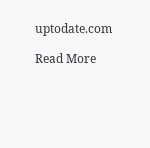uptodate.com

Read More